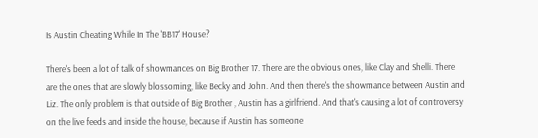Is Austin Cheating While In The 'BB17' House?

There's been a lot of talk of showmances on Big Brother 17. There are the obvious ones, like Clay and Shelli. There are the ones that are slowly blossoming, like Becky and John. And then there's the showmance between Austin and Liz. The only problem is that outside of Big Brother , Austin has a girlfriend. And that's causing a lot of controversy on the live feeds and inside the house, because if Austin has someone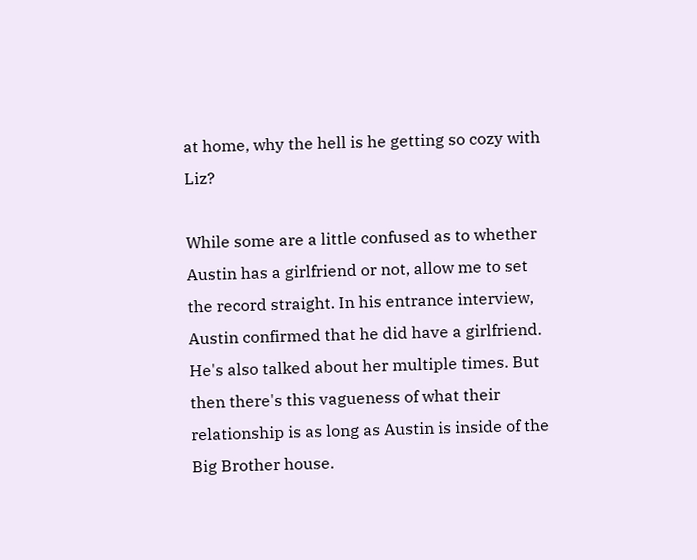at home, why the hell is he getting so cozy with Liz?

While some are a little confused as to whether Austin has a girlfriend or not, allow me to set the record straight. In his entrance interview, Austin confirmed that he did have a girlfriend. He's also talked about her multiple times. But then there's this vagueness of what their relationship is as long as Austin is inside of the Big Brother house.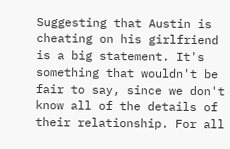Suggesting that Austin is cheating on his girlfriend is a big statement. It's something that wouldn't be fair to say, since we don't know all of the details of their relationship. For all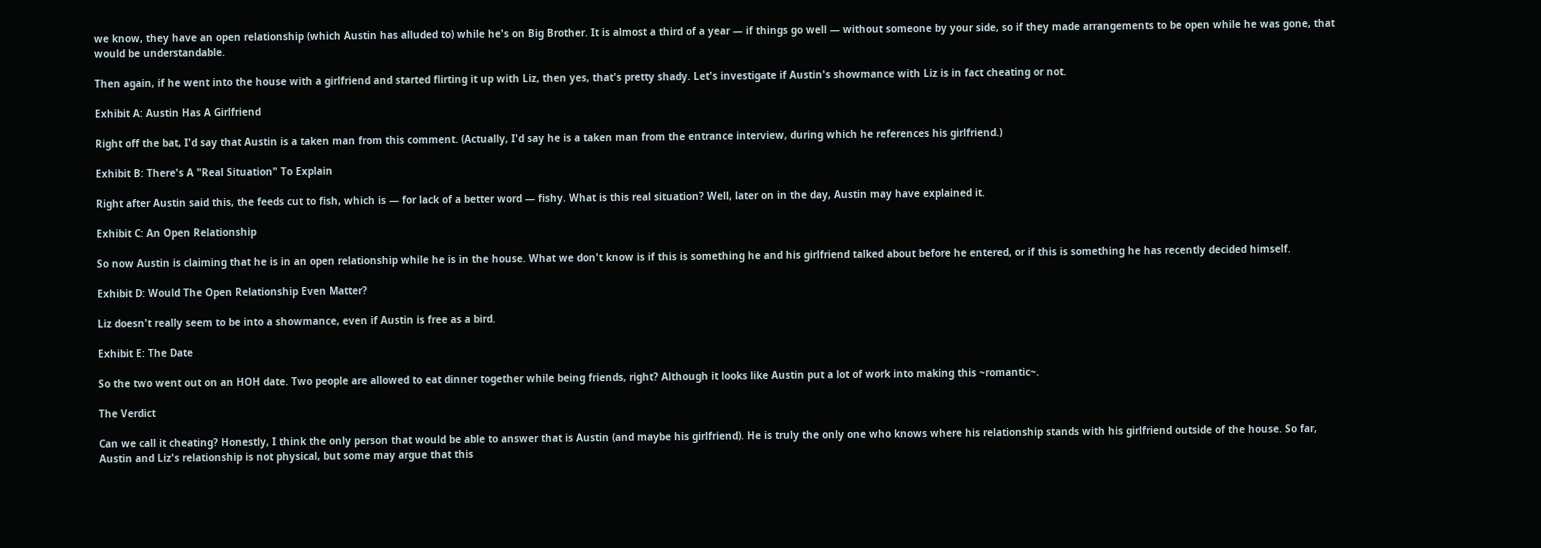we know, they have an open relationship (which Austin has alluded to) while he's on Big Brother. It is almost a third of a year — if things go well — without someone by your side, so if they made arrangements to be open while he was gone, that would be understandable.

Then again, if he went into the house with a girlfriend and started flirting it up with Liz, then yes, that's pretty shady. Let's investigate if Austin's showmance with Liz is in fact cheating or not.

Exhibit A: Austin Has A Girlfriend

Right off the bat, I'd say that Austin is a taken man from this comment. (Actually, I'd say he is a taken man from the entrance interview, during which he references his girlfriend.)

Exhibit B: There's A "Real Situation" To Explain

Right after Austin said this, the feeds cut to fish, which is — for lack of a better word — fishy. What is this real situation? Well, later on in the day, Austin may have explained it.

Exhibit C: An Open Relationship

So now Austin is claiming that he is in an open relationship while he is in the house. What we don't know is if this is something he and his girlfriend talked about before he entered, or if this is something he has recently decided himself.

Exhibit D: Would The Open Relationship Even Matter?

Liz doesn't really seem to be into a showmance, even if Austin is free as a bird.

Exhibit E: The Date

So the two went out on an HOH date. Two people are allowed to eat dinner together while being friends, right? Although it looks like Austin put a lot of work into making this ~romantic~.

The Verdict

Can we call it cheating? Honestly, I think the only person that would be able to answer that is Austin (and maybe his girlfriend). He is truly the only one who knows where his relationship stands with his girlfriend outside of the house. So far, Austin and Liz's relationship is not physical, but some may argue that this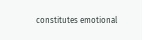constitutes emotional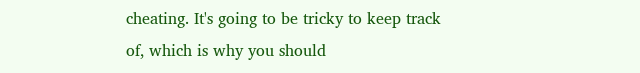cheating. It's going to be tricky to keep track of, which is why you should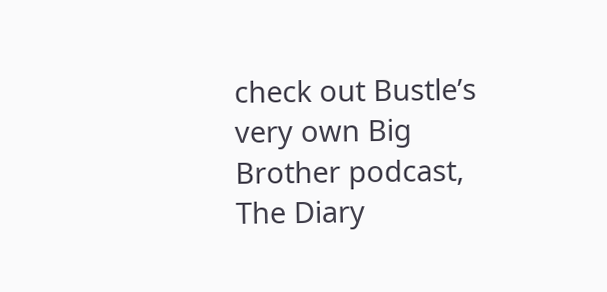check out Bustle’s very own Big Brother podcast, The Diary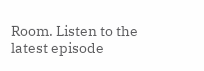Room. Listen to the latest episode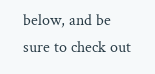below, and be sure to check out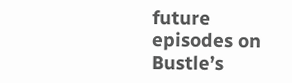future episodes on Bustle’s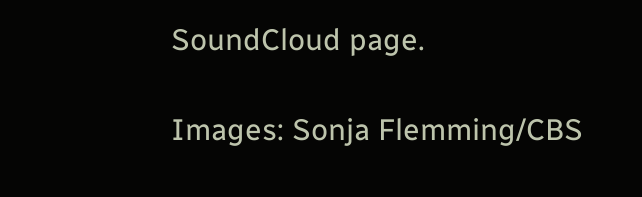SoundCloud page.

Images: Sonja Flemming/CBS